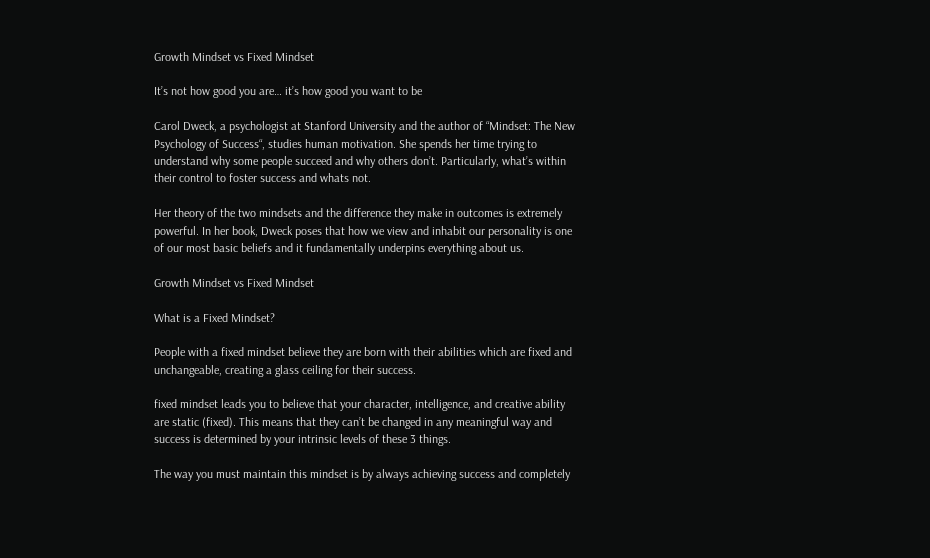Growth Mindset vs Fixed Mindset

It’s not how good you are… it’s how good you want to be

Carol Dweck, a psychologist at Stanford University and the author of “Mindset: The New Psychology of Success“, studies human motivation. She spends her time trying to understand why some people succeed and why others don’t. Particularly, what’s within their control to foster success and whats not.

Her theory of the two mindsets and the difference they make in outcomes is extremely powerful. In her book, Dweck poses that how we view and inhabit our personality is one of our most basic beliefs and it fundamentally underpins everything about us.

Growth Mindset vs Fixed Mindset

What is a Fixed Mindset?

People with a fixed mindset believe they are born with their abilities which are fixed and unchangeable, creating a glass ceiling for their success.

fixed mindset leads you to believe that your character, intelligence, and creative ability are static (fixed). This means that they can’t be changed in any meaningful way and success is determined by your intrinsic levels of these 3 things.

The way you must maintain this mindset is by always achieving success and completely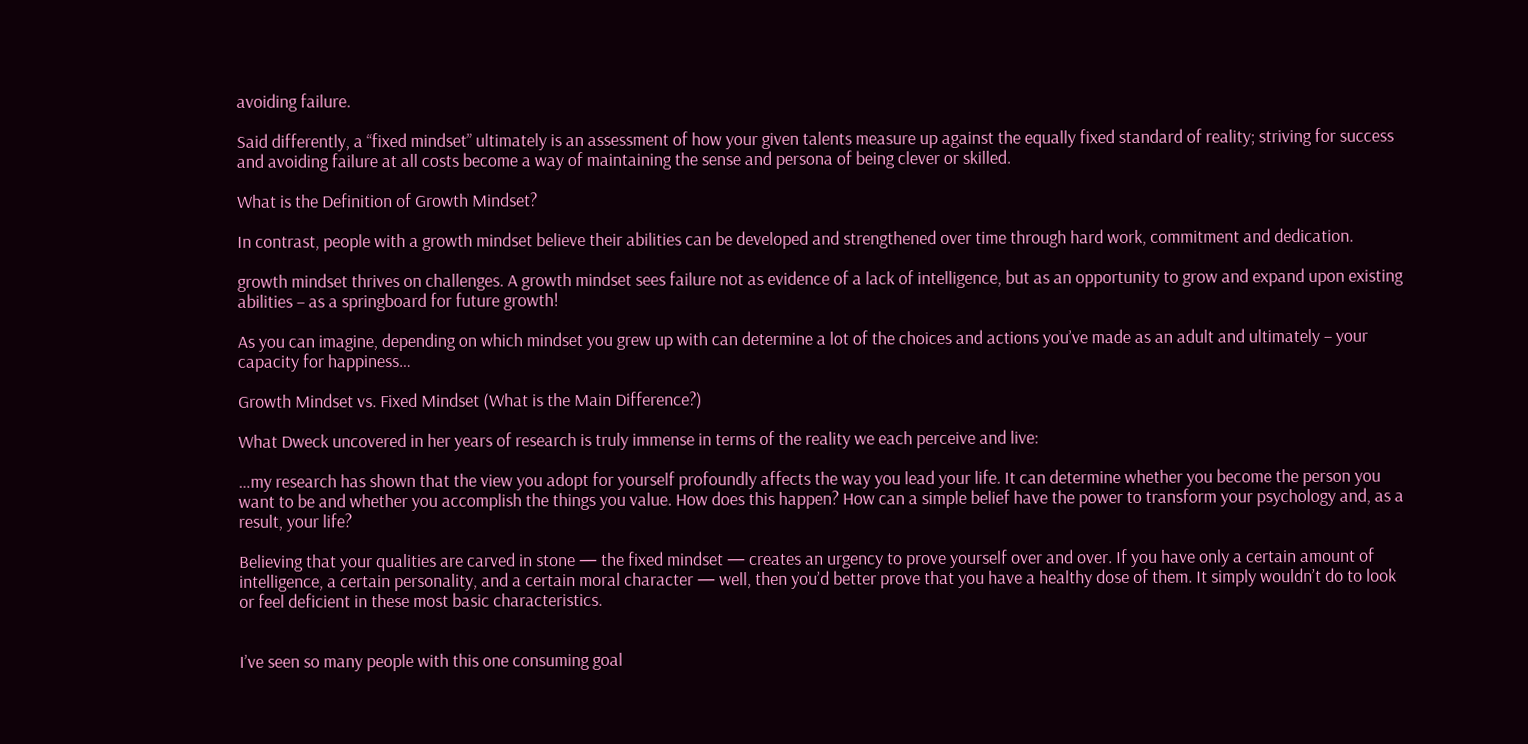avoiding failure.

Said differently, a “fixed mindset” ultimately is an assessment of how your given talents measure up against the equally fixed standard of reality; striving for success and avoiding failure at all costs become a way of maintaining the sense and persona of being clever or skilled.

What is the Definition of Growth Mindset?

In contrast, people with a growth mindset believe their abilities can be developed and strengthened over time through hard work, commitment and dedication.

growth mindset thrives on challenges. A growth mindset sees failure not as evidence of a lack of intelligence, but as an opportunity to grow and expand upon existing abilities – as a springboard for future growth!

As you can imagine, depending on which mindset you grew up with can determine a lot of the choices and actions you’ve made as an adult and ultimately – your capacity for happiness…

Growth Mindset vs. Fixed Mindset (What is the Main Difference?)

What Dweck uncovered in her years of research is truly immense in terms of the reality we each perceive and live:

…my research has shown that the view you adopt for yourself profoundly affects the way you lead your life. It can determine whether you become the person you want to be and whether you accomplish the things you value. How does this happen? How can a simple belief have the power to transform your psychology and, as a result, your life?

Believing that your qualities are carved in stone — the fixed mindset — creates an urgency to prove yourself over and over. If you have only a certain amount of intelligence, a certain personality, and a certain moral character — well, then you’d better prove that you have a healthy dose of them. It simply wouldn’t do to look or feel deficient in these most basic characteristics.


I’ve seen so many people with this one consuming goal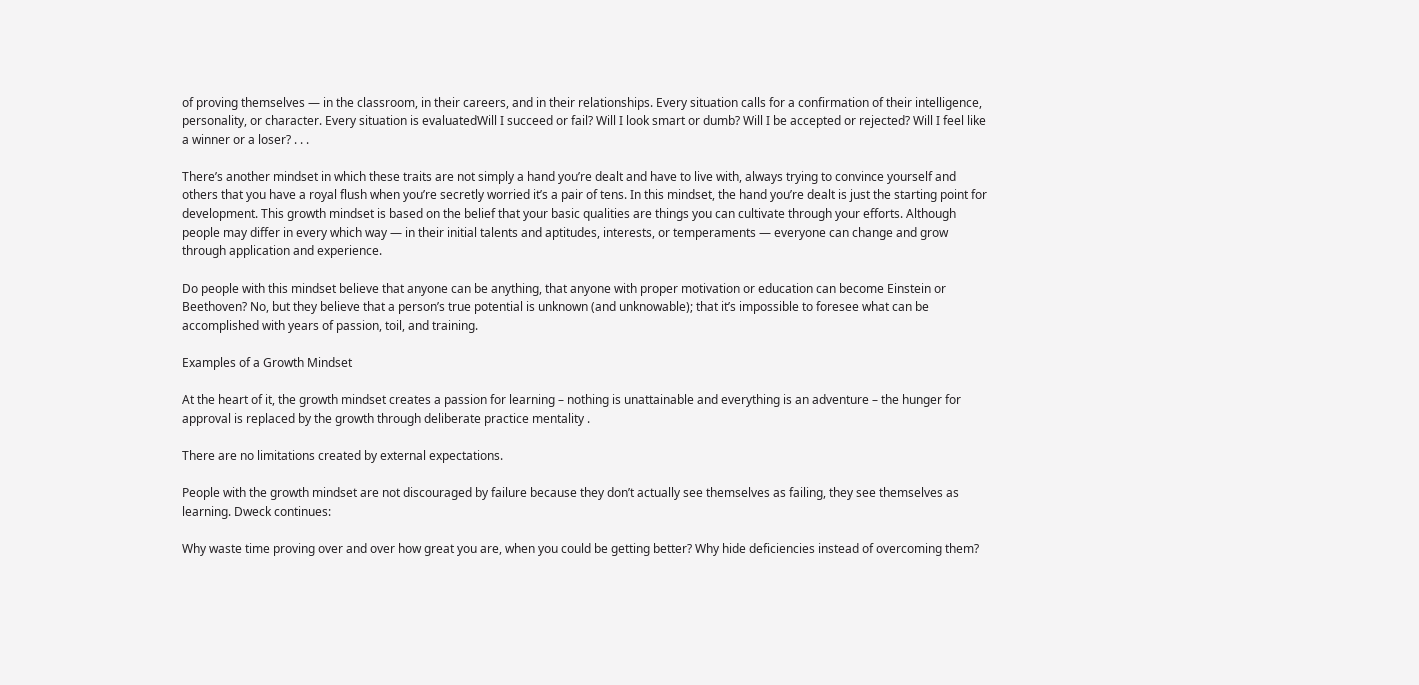of proving themselves — in the classroom, in their careers, and in their relationships. Every situation calls for a confirmation of their intelligence, personality, or character. Every situation is evaluatedWill I succeed or fail? Will I look smart or dumb? Will I be accepted or rejected? Will I feel like a winner or a loser? . . .

There’s another mindset in which these traits are not simply a hand you’re dealt and have to live with, always trying to convince yourself and others that you have a royal flush when you’re secretly worried it’s a pair of tens. In this mindset, the hand you’re dealt is just the starting point for development. This growth mindset is based on the belief that your basic qualities are things you can cultivate through your efforts. Although people may differ in every which way — in their initial talents and aptitudes, interests, or temperaments — everyone can change and grow through application and experience.

Do people with this mindset believe that anyone can be anything, that anyone with proper motivation or education can become Einstein or Beethoven? No, but they believe that a person’s true potential is unknown (and unknowable); that it’s impossible to foresee what can be accomplished with years of passion, toil, and training.

Examples of a Growth Mindset

At the heart of it, the growth mindset creates a passion for learning – nothing is unattainable and everything is an adventure – the hunger for approval is replaced by the growth through deliberate practice mentality .

There are no limitations created by external expectations.

People with the growth mindset are not discouraged by failure because they don’t actually see themselves as failing, they see themselves as learning. Dweck continues:

Why waste time proving over and over how great you are, when you could be getting better? Why hide deficiencies instead of overcoming them?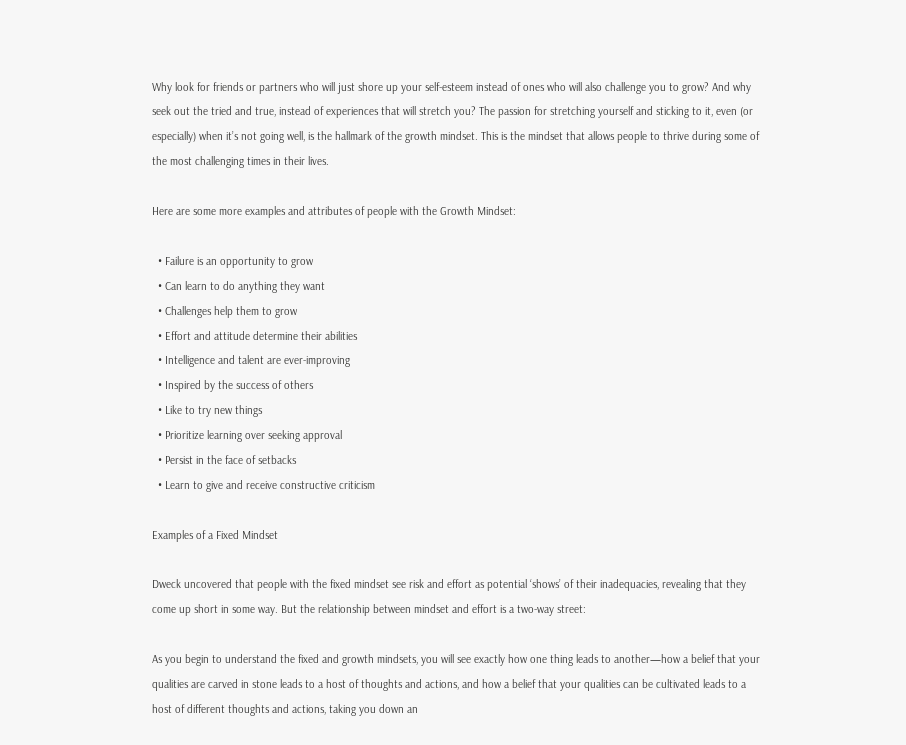Why look for friends or partners who will just shore up your self-esteem instead of ones who will also challenge you to grow? And why seek out the tried and true, instead of experiences that will stretch you? The passion for stretching yourself and sticking to it, even (or especially) when it’s not going well, is the hallmark of the growth mindset. This is the mindset that allows people to thrive during some of the most challenging times in their lives.

Here are some more examples and attributes of people with the Growth Mindset:

  • Failure is an opportunity to grow
  • Can learn to do anything they want
  • Challenges help them to grow
  • Effort and attitude determine their abilities
  • Intelligence and talent are ever-improving
  • Inspired by the success of others
  • Like to try new things
  • Prioritize learning over seeking approval
  • Persist in the face of setbacks
  • Learn to give and receive constructive criticism

Examples of a Fixed Mindset

Dweck uncovered that people with the fixed mindset see risk and effort as potential ‘shows’ of their inadequacies, revealing that they come up short in some way. But the relationship between mindset and effort is a two-way street:

As you begin to understand the fixed and growth mindsets, you will see exactly how one thing leads to another—how a belief that your qualities are carved in stone leads to a host of thoughts and actions, and how a belief that your qualities can be cultivated leads to a host of different thoughts and actions, taking you down an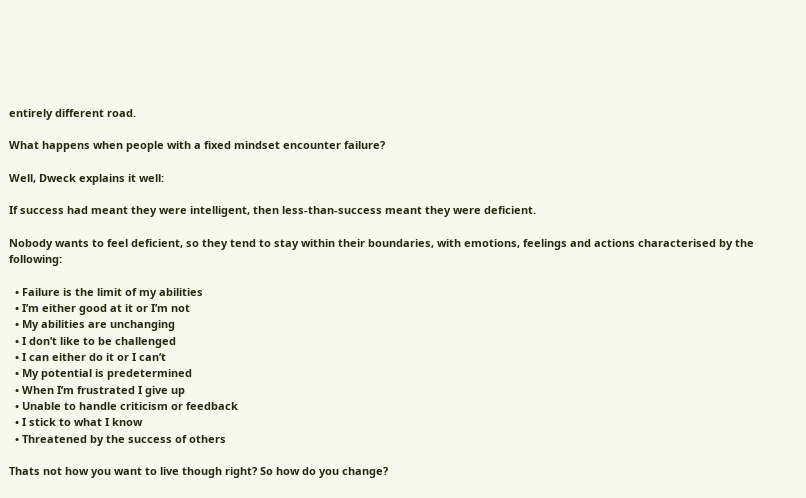entirely different road.

What happens when people with a fixed mindset encounter failure?

Well, Dweck explains it well:

If success had meant they were intelligent, then less-than-success meant they were deficient.

Nobody wants to feel deficient, so they tend to stay within their boundaries, with emotions, feelings and actions characterised by the following:

  • Failure is the limit of my abilities
  • I’m either good at it or I’m not
  • My abilities are unchanging
  • I don’t like to be challenged
  • I can either do it or I can’t
  • My potential is predetermined
  • When I’m frustrated I give up
  • Unable to handle criticism or feedback
  • I stick to what I know
  • Threatened by the success of others

Thats not how you want to live though right? So how do you change?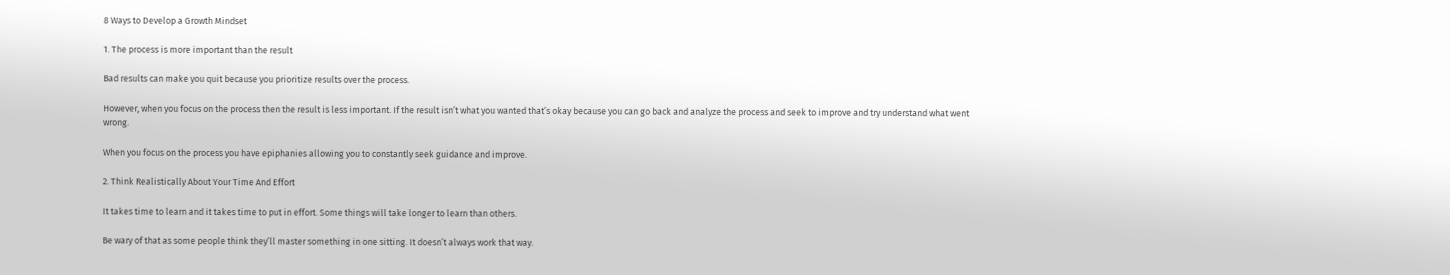8 Ways to Develop a Growth Mindset

1. The process is more important than the result

Bad results can make you quit because you prioritize results over the process.

However, when you focus on the process then the result is less important. If the result isn’t what you wanted that’s okay because you can go back and analyze the process and seek to improve and try understand what went wrong.

When you focus on the process you have epiphanies allowing you to constantly seek guidance and improve.

2. Think Realistically About Your Time And Effort

It takes time to learn and it takes time to put in effort. Some things will take longer to learn than others.

Be wary of that as some people think they’ll master something in one sitting. It doesn’t always work that way.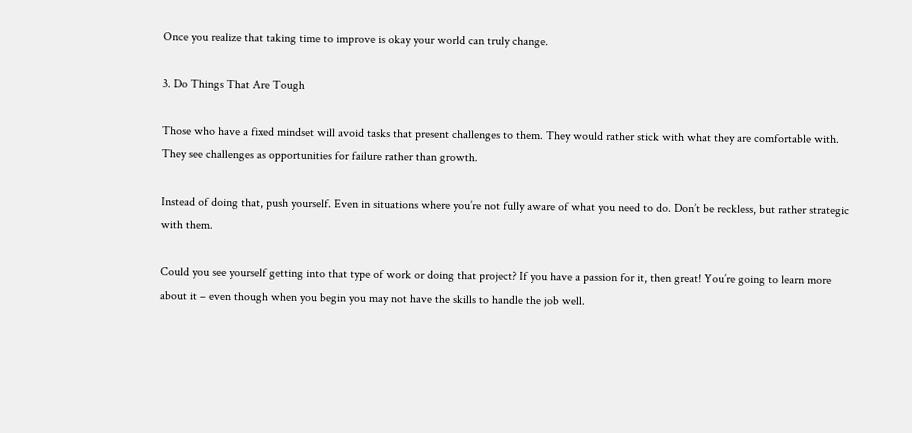Once you realize that taking time to improve is okay your world can truly change.

3. Do Things That Are Tough

Those who have a fixed mindset will avoid tasks that present challenges to them. They would rather stick with what they are comfortable with. They see challenges as opportunities for failure rather than growth.

Instead of doing that, push yourself. Even in situations where you’re not fully aware of what you need to do. Don’t be reckless, but rather strategic with them.

Could you see yourself getting into that type of work or doing that project? If you have a passion for it, then great! You’re going to learn more about it – even though when you begin you may not have the skills to handle the job well.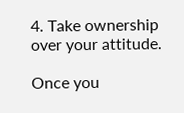4. Take ownership over your attitude.

Once you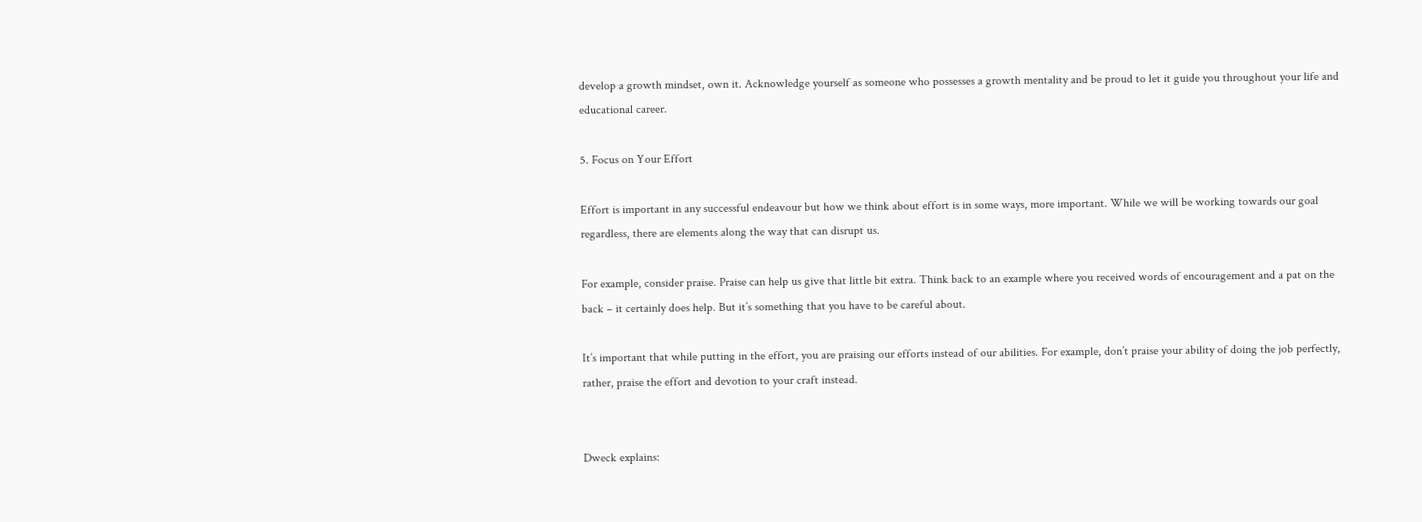develop a growth mindset, own it. Acknowledge yourself as someone who possesses a growth mentality and be proud to let it guide you throughout your life and educational career.

5. Focus on Your Effort

Effort is important in any successful endeavour but how we think about effort is in some ways, more important. While we will be working towards our goal regardless, there are elements along the way that can disrupt us.

For example, consider praise. Praise can help us give that little bit extra. Think back to an example where you received words of encouragement and a pat on the back – it certainly does help. But it’s something that you have to be careful about.

It’s important that while putting in the effort, you are praising our efforts instead of our abilities. For example, don’t praise your ability of doing the job perfectly, rather, praise the effort and devotion to your craft instead.


Dweck explains: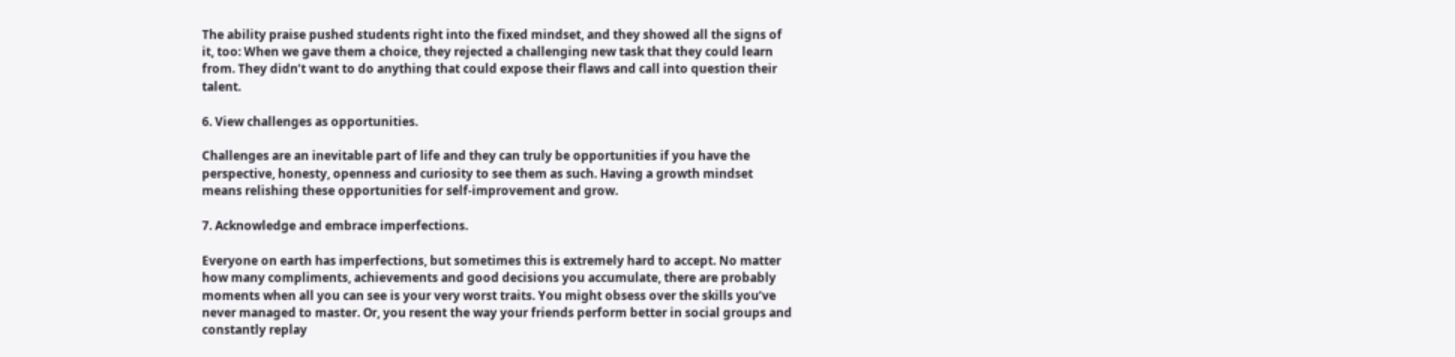The ability praise pushed students right into the fixed mindset, and they showed all the signs of it, too: When we gave them a choice, they rejected a challenging new task that they could learn from. They didn’t want to do anything that could expose their flaws and call into question their talent.

6. View challenges as opportunities.

Challenges are an inevitable part of life and they can truly be opportunities if you have the perspective, honesty, openness and curiosity to see them as such. Having a growth mindset means relishing these opportunities for self-improvement and grow.

7. Acknowledge and embrace imperfections.

Everyone on earth has imperfections, but sometimes this is extremely hard to accept. No matter how many compliments, achievements and good decisions you accumulate, there are probably moments when all you can see is your very worst traits. You might obsess over the skills you’ve never managed to master. Or, you resent the way your friends perform better in social groups and constantly replay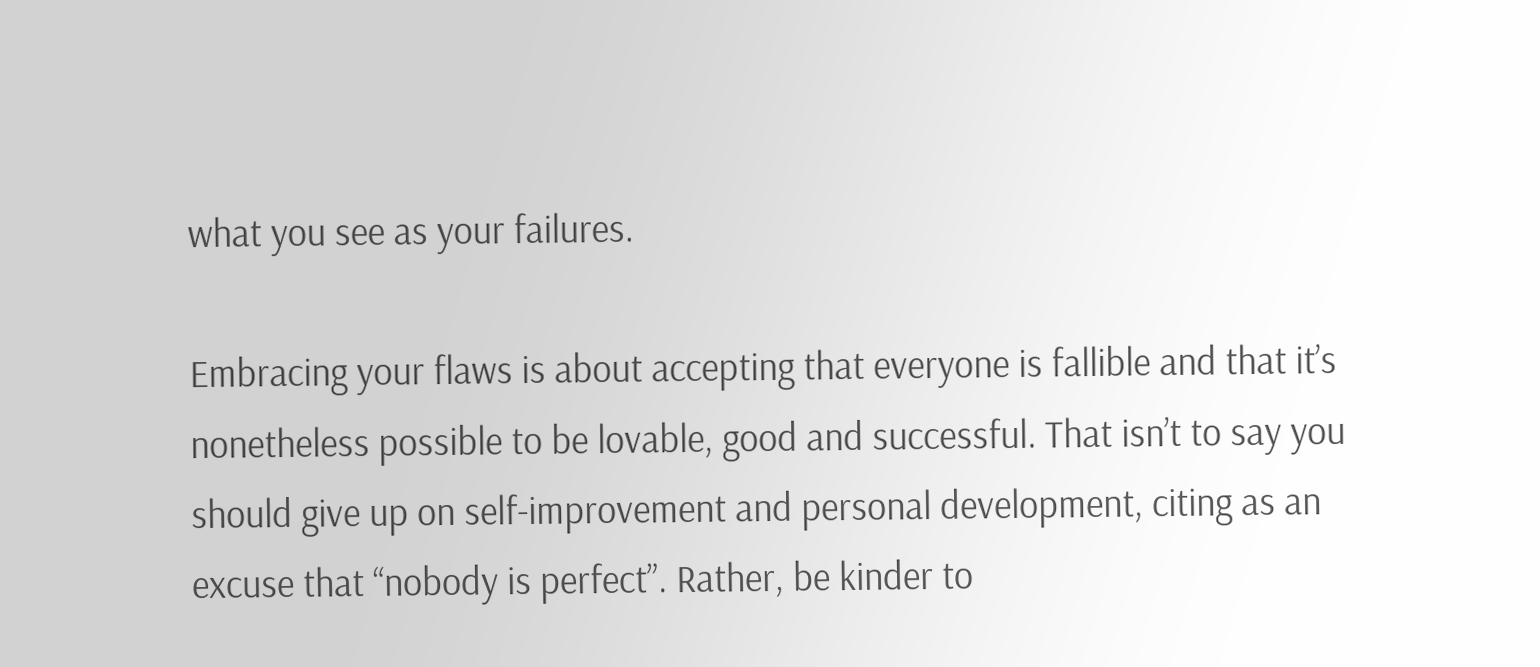what you see as your failures.

Embracing your flaws is about accepting that everyone is fallible and that it’s nonetheless possible to be lovable, good and successful. That isn’t to say you should give up on self-improvement and personal development, citing as an excuse that “nobody is perfect”. Rather, be kinder to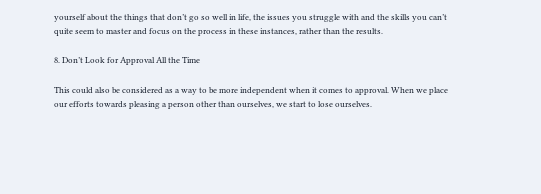yourself about the things that don’t go so well in life, the issues you struggle with and the skills you can’t quite seem to master and focus on the process in these instances, rather than the results.

8. Don’t Look for Approval All the Time

This could also be considered as a way to be more independent when it comes to approval. When we place our efforts towards pleasing a person other than ourselves, we start to lose ourselves.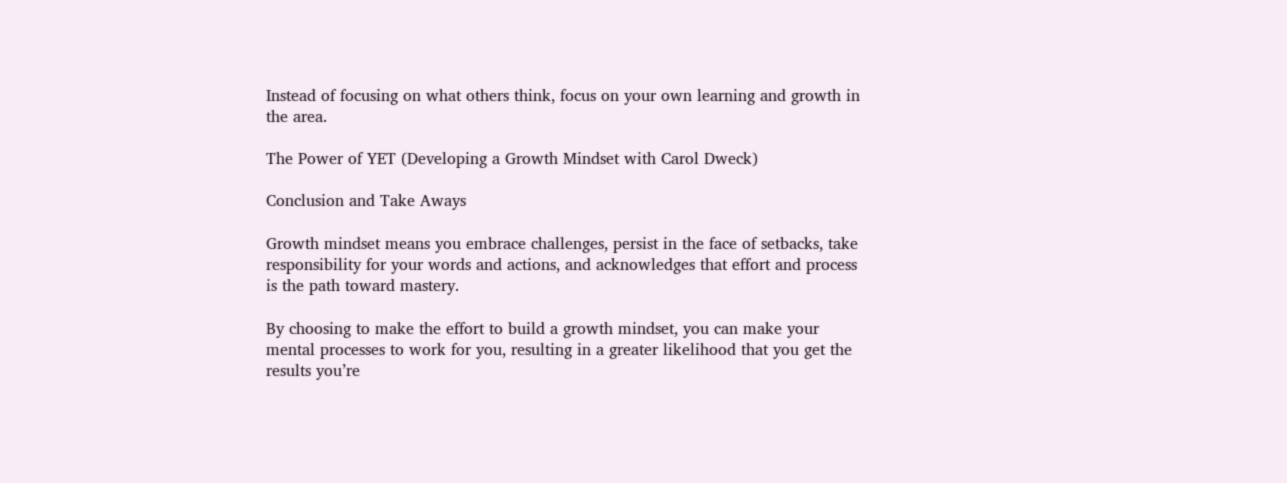Instead of focusing on what others think, focus on your own learning and growth in the area.

The Power of YET (Developing a Growth Mindset with Carol Dweck)

Conclusion and Take Aways

Growth mindset means you embrace challenges, persist in the face of setbacks, take responsibility for your words and actions, and acknowledges that effort and process is the path toward mastery.

By choosing to make the effort to build a growth mindset, you can make your mental processes to work for you, resulting in a greater likelihood that you get the results you’re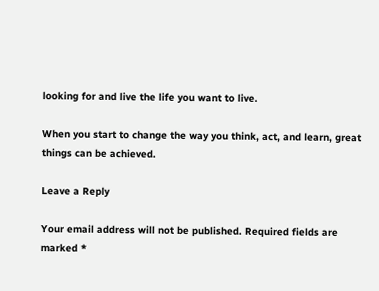looking for and live the life you want to live.

When you start to change the way you think, act, and learn, great things can be achieved.

Leave a Reply

Your email address will not be published. Required fields are marked *